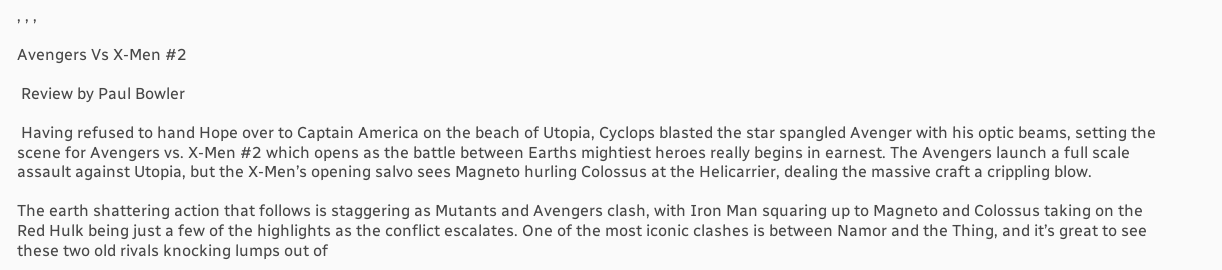, , ,

Avengers Vs X-Men #2

 Review by Paul Bowler

 Having refused to hand Hope over to Captain America on the beach of Utopia, Cyclops blasted the star spangled Avenger with his optic beams, setting the scene for Avengers vs. X-Men #2 which opens as the battle between Earths mightiest heroes really begins in earnest. The Avengers launch a full scale assault against Utopia, but the X-Men’s opening salvo sees Magneto hurling Colossus at the Helicarrier, dealing the massive craft a crippling blow.

The earth shattering action that follows is staggering as Mutants and Avengers clash, with Iron Man squaring up to Magneto and Colossus taking on the Red Hulk being just a few of the highlights as the conflict escalates. One of the most iconic clashes is between Namor and the Thing, and it’s great to see these two old rivals knocking lumps out of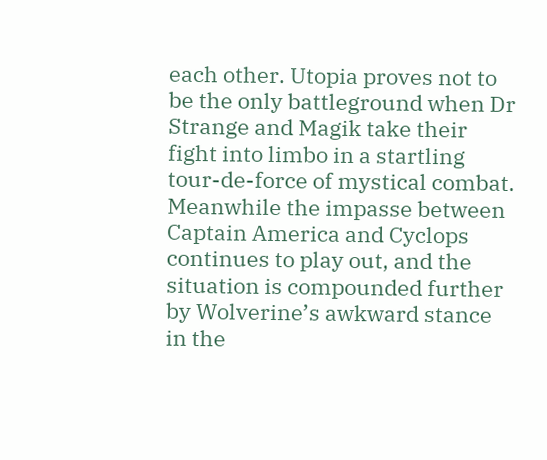each other. Utopia proves not to be the only battleground when Dr Strange and Magik take their fight into limbo in a startling tour-de-force of mystical combat. Meanwhile the impasse between Captain America and Cyclops continues to play out, and the situation is compounded further by Wolverine’s awkward stance in the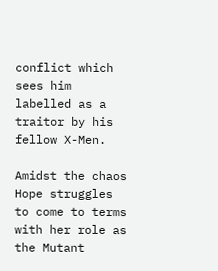conflict which sees him labelled as a traitor by his fellow X-Men.

Amidst the chaos Hope struggles to come to terms with her role as the Mutant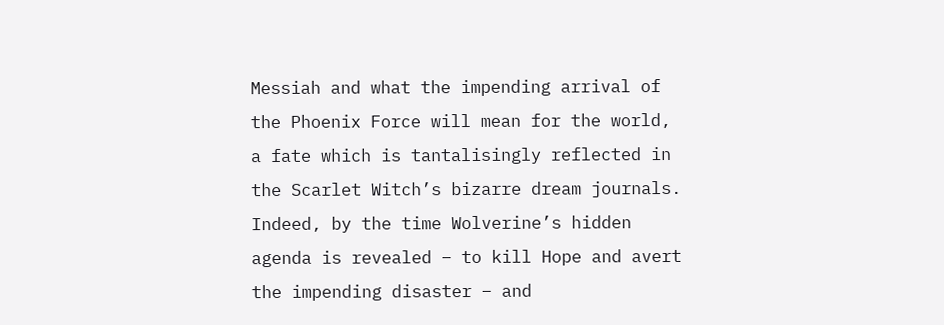Messiah and what the impending arrival of the Phoenix Force will mean for the world, a fate which is tantalisingly reflected in the Scarlet Witch’s bizarre dream journals. Indeed, by the time Wolverine’s hidden agenda is revealed – to kill Hope and avert the impending disaster – and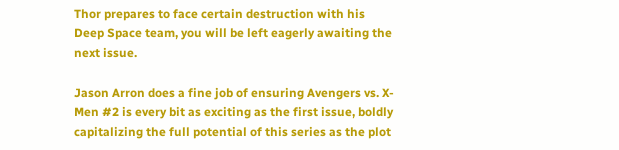Thor prepares to face certain destruction with his Deep Space team, you will be left eagerly awaiting the next issue.

Jason Arron does a fine job of ensuring Avengers vs. X-Men #2 is every bit as exciting as the first issue, boldly capitalizing the full potential of this series as the plot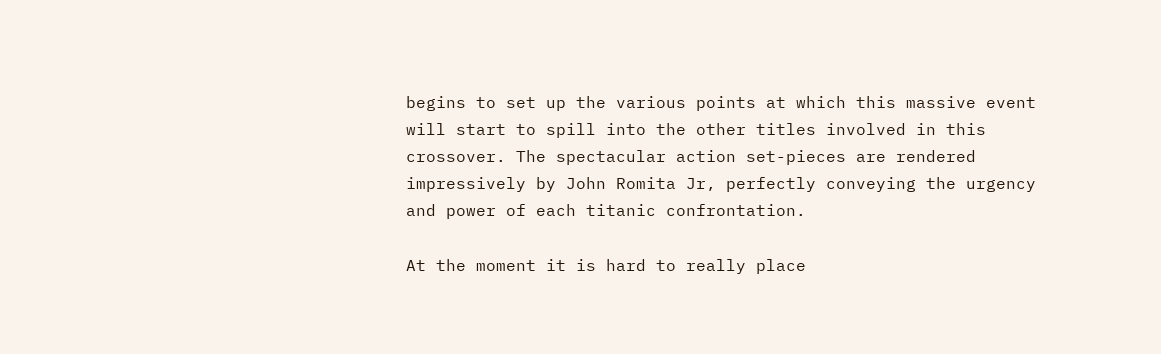begins to set up the various points at which this massive event will start to spill into the other titles involved in this crossover. The spectacular action set-pieces are rendered impressively by John Romita Jr, perfectly conveying the urgency and power of each titanic confrontation.

At the moment it is hard to really place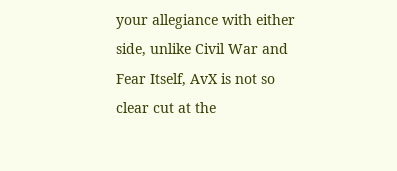your allegiance with either side, unlike Civil War and Fear Itself, AvX is not so clear cut at the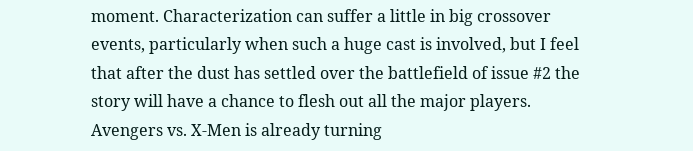moment. Characterization can suffer a little in big crossover events, particularly when such a huge cast is involved, but I feel that after the dust has settled over the battlefield of issue #2 the story will have a chance to flesh out all the major players. Avengers vs. X-Men is already turning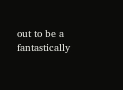out to be a fantastically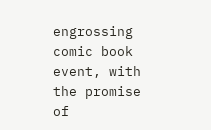engrossing comic book event, with the promise of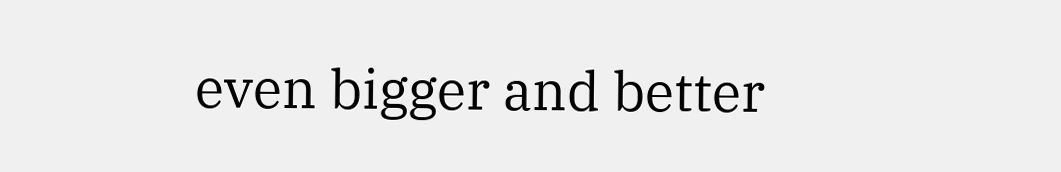even bigger and better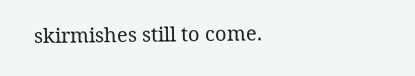skirmishes still to come.